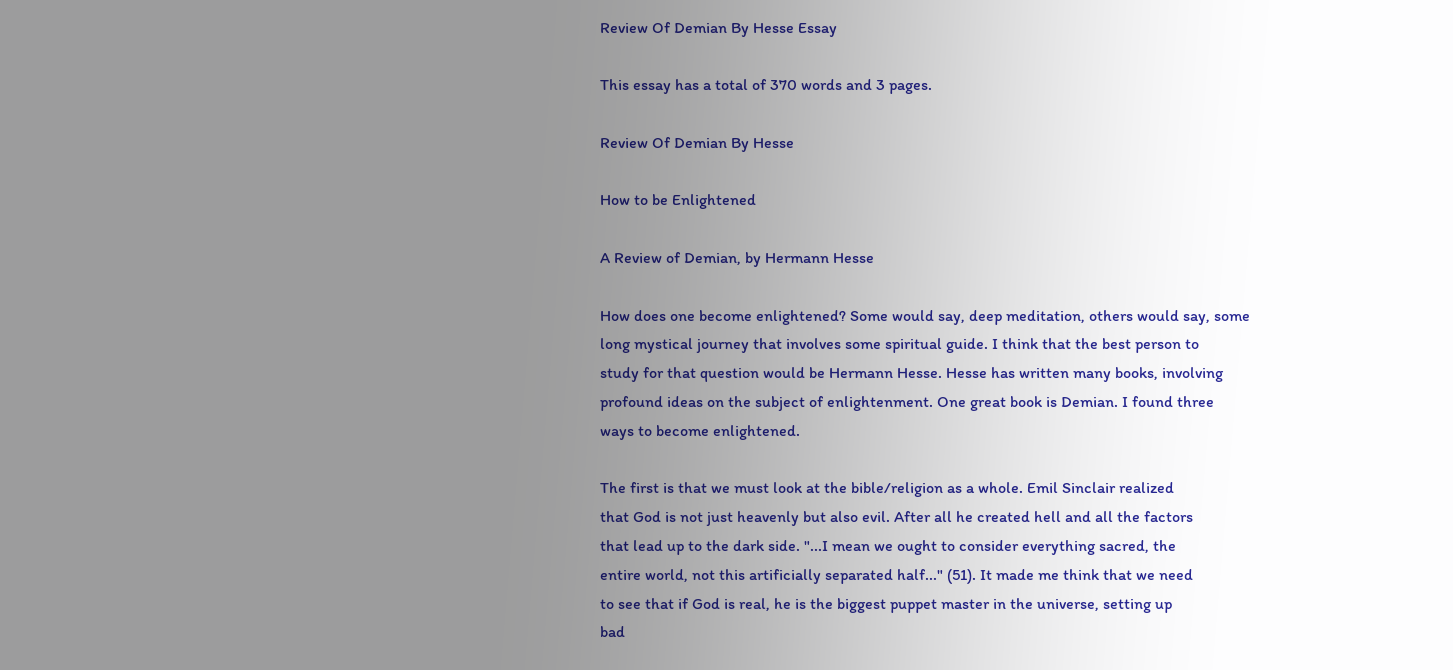Review Of Demian By Hesse Essay

This essay has a total of 370 words and 3 pages.

Review Of Demian By Hesse

How to be Enlightened

A Review of Demian, by Hermann Hesse

How does one become enlightened? Some would say, deep meditation, others would say, some
long mystical journey that involves some spiritual guide. I think that the best person to
study for that question would be Hermann Hesse. Hesse has written many books, involving
profound ideas on the subject of enlightenment. One great book is Demian. I found three
ways to become enlightened.

The first is that we must look at the bible/religion as a whole. Emil Sinclair realized
that God is not just heavenly but also evil. After all he created hell and all the factors
that lead up to the dark side. "...I mean we ought to consider everything sacred, the
entire world, not this artificially separated half..." (51). It made me think that we need
to see that if God is real, he is the biggest puppet master in the universe, setting up
bad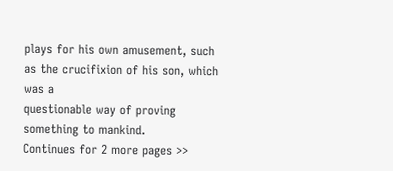plays for his own amusement, such as the crucifixion of his son, which was a
questionable way of proving something to mankind.
Continues for 2 more pages >>